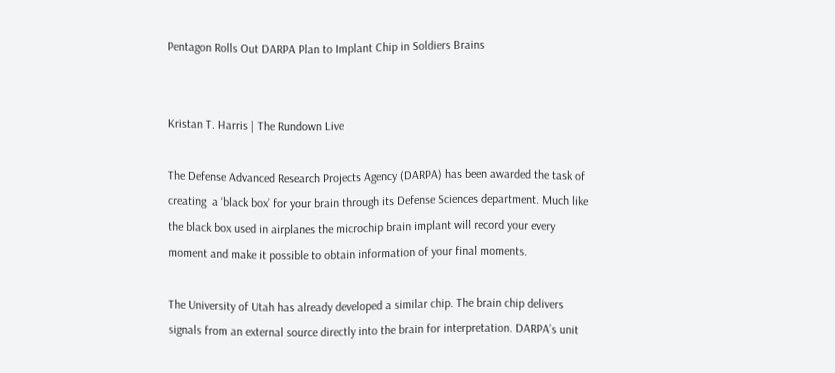Pentagon Rolls Out DARPA Plan to Implant Chip in Soldiers Brains


Kristan T. Harris | The Rundown Live

The Defense Advanced Research Projects Agency (DARPA) has been awarded the task of  creating  a ‘black box’ for your brain through its Defense Sciences department. Much like the black box used in airplanes the microchip brain implant will record your every moment and make it possible to obtain information of your final moments.

The University of Utah has already developed a similar chip. The brain chip delivers signals from an external source directly into the brain for interpretation. DARPA’s unit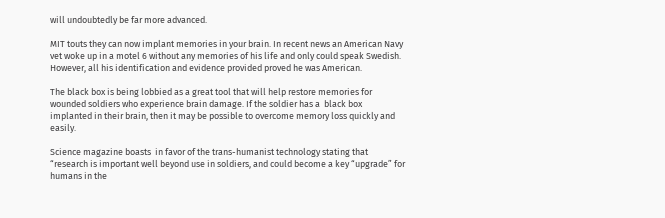will undoubtedly be far more advanced.

MIT touts they can now implant memories in your brain. In recent news an American Navy vet woke up in a motel 6 without any memories of his life and only could speak Swedish. However, all his identification and evidence provided proved he was American.

The black box is being lobbied as a great tool that will help restore memories for wounded soldiers who experience brain damage. If the soldier has a  black box implanted in their brain, then it may be possible to overcome memory loss quickly and easily.

Science magazine boasts  in favor of the trans-humanist technology stating that “research is important well beyond use in soldiers, and could become a key “upgrade” for humans in the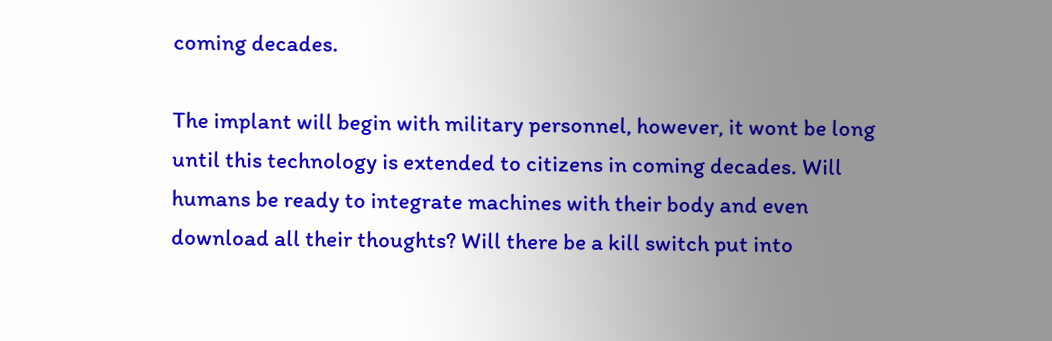coming decades.

The implant will begin with military personnel, however, it wont be long until this technology is extended to citizens in coming decades. Will humans be ready to integrate machines with their body and even download all their thoughts? Will there be a kill switch put into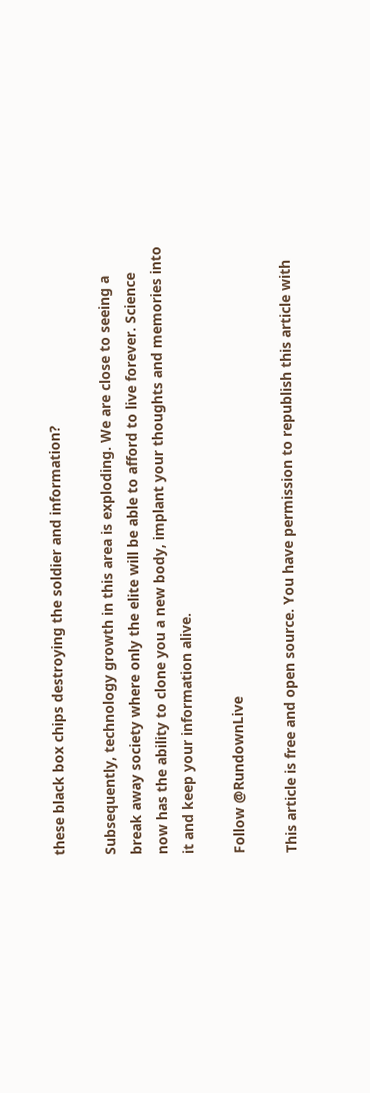these black box chips destroying the soldier and information?

Subsequently, technology growth in this area is exploding. We are close to seeing a break away society where only the elite will be able to afford to live forever. Science now has the ability to clone you a new body, implant your thoughts and memories into it and keep your information alive.

Follow @RundownLive

This article is free and open source. You have permission to republish this article with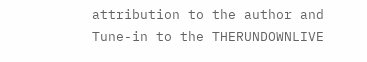attribution to the author and Tune-in to the THERUNDOWNLIVE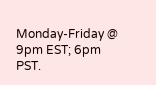Monday-Friday @ 9pm EST; 6pm PST.